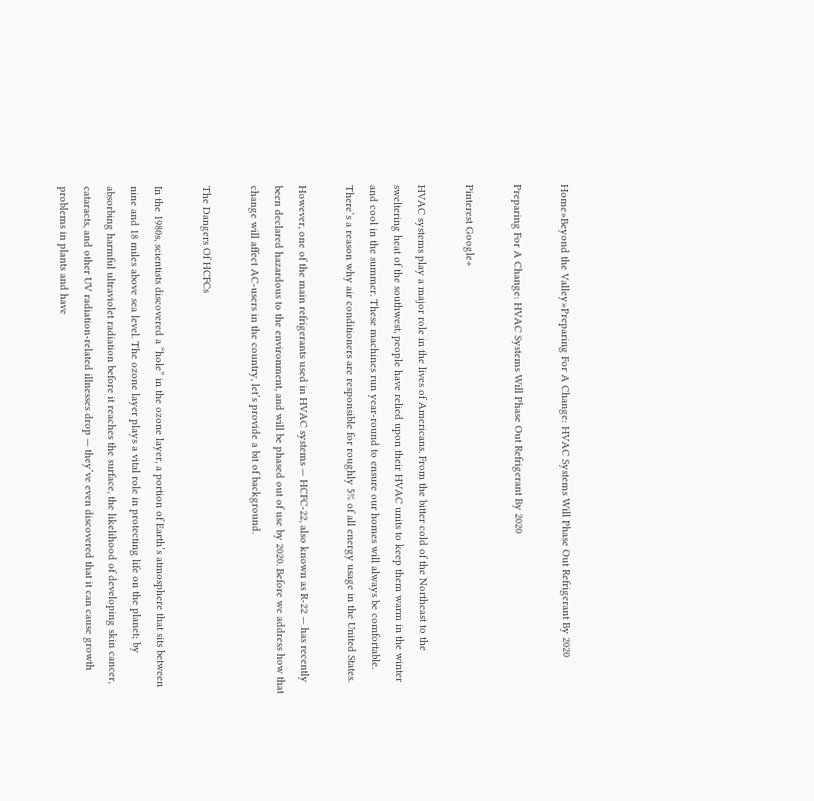Home»Beyond the Valley»Preparing For A Change: HVAC Systems Will Phase Out Refrigerant By 2020

Preparing For A Change: HVAC Systems Will Phase Out Refrigerant By 2020

Pinterest Google+

HVAC systems play a major role in the lives of Americans. From the bitter cold of the Northeast to the sweltering heat of the southwest, people have relied upon their HVAC units to keep them warm in the winter and cool in the summer. These machines run year-round to ensure our homes will always be comfortable. There’s a reason why air conditioners are responsible for roughly 5% of all energy usage in the United States.

However, one of the main refrigerants used in HVAC systems — HCFC-22, also known as R-22 — has recently been declared hazardous to the environment, and will be phased out of use by 2020. Before we address how that change will affect AC-users in the country, let’s provide a bit of background.

The Dangers Of HCFCs

In the 1980s, scientists discovered a “hole” in the ozone layer, a portion of Earth’s atmosphere that sits between nine and 18 miles above sea level. The ozone layer plays a vital role in protecting life on the planet; by absorbing harmful ultraviolet radiation before it reaches the surface, the likelihood of developing skin cancer, cataracts, and other UV radiation-related illnesses drop — they’ve even discovered that it can cause growth problems in plants and have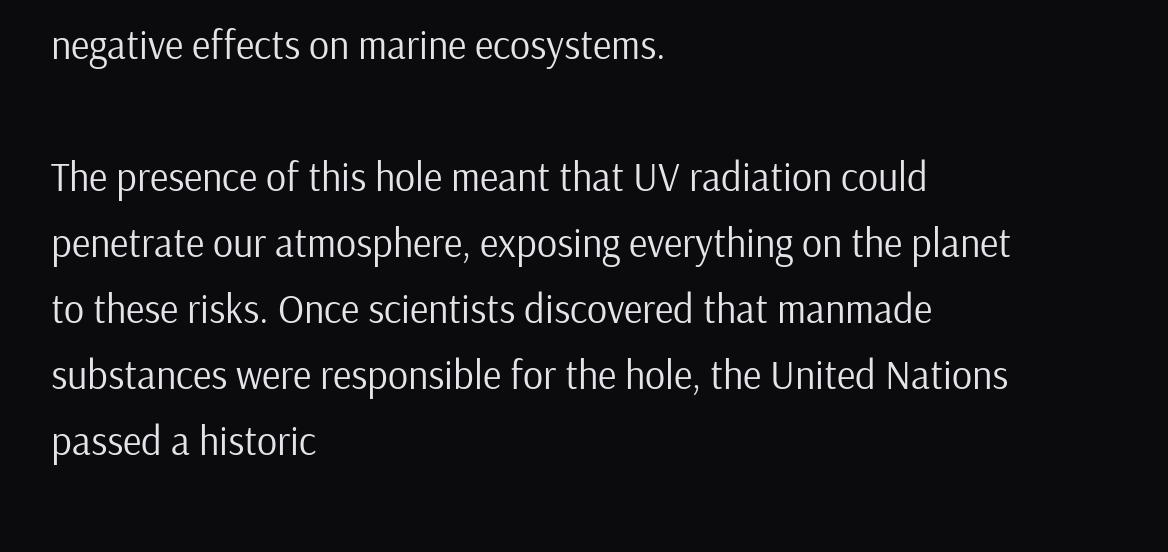negative effects on marine ecosystems.

The presence of this hole meant that UV radiation could penetrate our atmosphere, exposing everything on the planet to these risks. Once scientists discovered that manmade substances were responsible for the hole, the United Nations passed a historic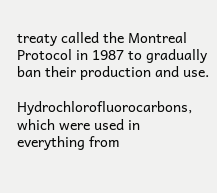treaty called the Montreal Protocol in 1987 to gradually ban their production and use.

Hydrochlorofluorocarbons, which were used in everything from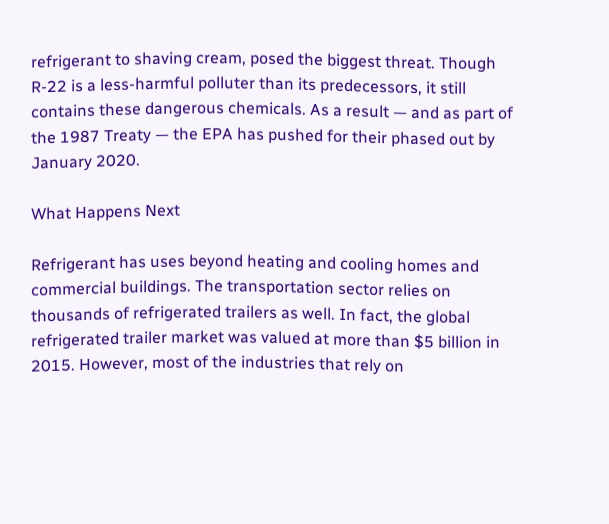refrigerant to shaving cream, posed the biggest threat. Though R-22 is a less-harmful polluter than its predecessors, it still contains these dangerous chemicals. As a result — and as part of the 1987 Treaty — the EPA has pushed for their phased out by January 2020.

What Happens Next

Refrigerant has uses beyond heating and cooling homes and commercial buildings. The transportation sector relies on thousands of refrigerated trailers as well. In fact, the global refrigerated trailer market was valued at more than $5 billion in 2015. However, most of the industries that rely on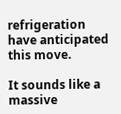refrigeration have anticipated this move.

It sounds like a massive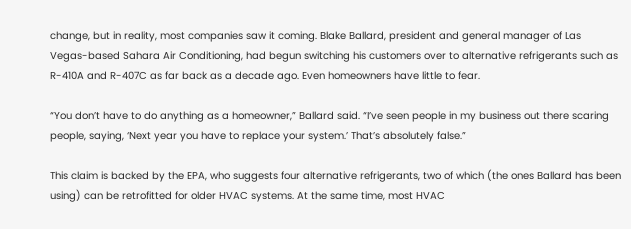change, but in reality, most companies saw it coming. Blake Ballard, president and general manager of Las Vegas-based Sahara Air Conditioning, had begun switching his customers over to alternative refrigerants such as R-410A and R-407C as far back as a decade ago. Even homeowners have little to fear.

“You don’t have to do anything as a homeowner,” Ballard said. “I’ve seen people in my business out there scaring people, saying, ‘Next year you have to replace your system.’ That’s absolutely false.”

This claim is backed by the EPA, who suggests four alternative refrigerants, two of which (the ones Ballard has been using) can be retrofitted for older HVAC systems. At the same time, most HVAC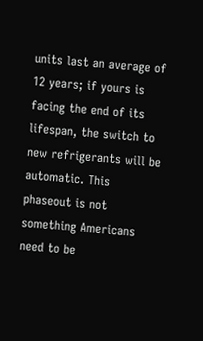units last an average of 12 years; if yours is facing the end of its lifespan, the switch to new refrigerants will be automatic. This phaseout is not something Americans need to be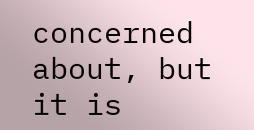concerned about, but it is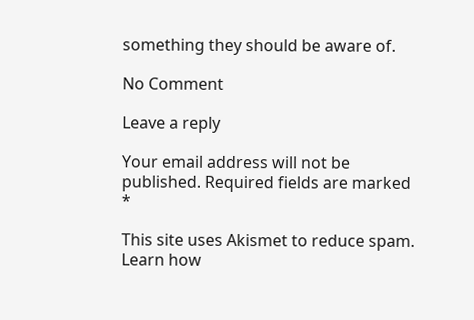something they should be aware of.

No Comment

Leave a reply

Your email address will not be published. Required fields are marked *

This site uses Akismet to reduce spam. Learn how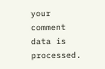your comment data is processed.